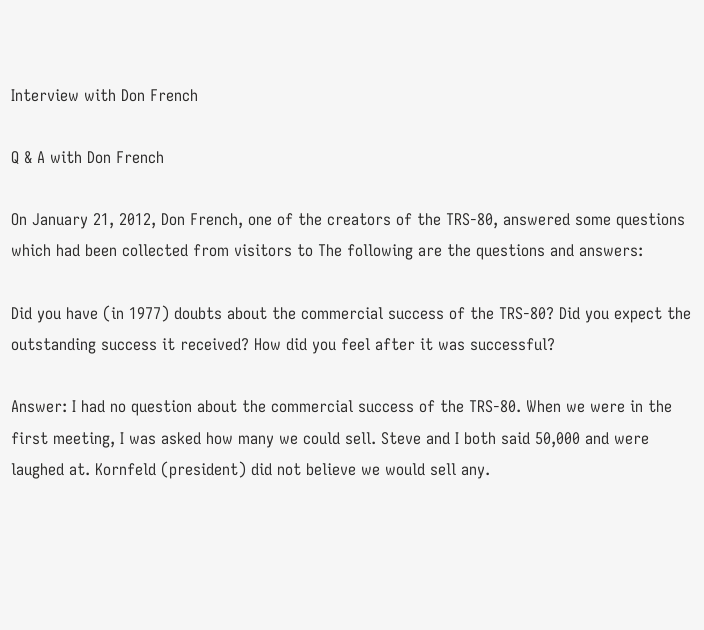Interview with Don French

Q & A with Don French

On January 21, 2012, Don French, one of the creators of the TRS-80, answered some questions which had been collected from visitors to The following are the questions and answers:

Did you have (in 1977) doubts about the commercial success of the TRS-80? Did you expect the outstanding success it received? How did you feel after it was successful?

Answer: I had no question about the commercial success of the TRS-80. When we were in the first meeting, I was asked how many we could sell. Steve and I both said 50,000 and were laughed at. Kornfeld (president) did not believe we would sell any.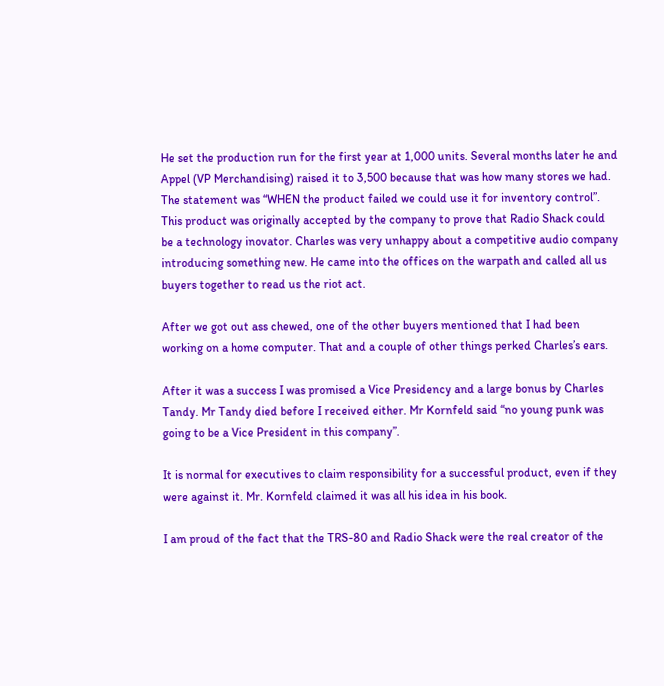He set the production run for the first year at 1,000 units. Several months later he and Appel (VP Merchandising) raised it to 3,500 because that was how many stores we had. The statement was “WHEN the product failed we could use it for inventory control”. This product was originally accepted by the company to prove that Radio Shack could be a technology inovator. Charles was very unhappy about a competitive audio company introducing something new. He came into the offices on the warpath and called all us buyers together to read us the riot act.

After we got out ass chewed, one of the other buyers mentioned that I had been working on a home computer. That and a couple of other things perked Charles’s ears.

After it was a success I was promised a Vice Presidency and a large bonus by Charles Tandy. Mr Tandy died before I received either. Mr Kornfeld said “no young punk was going to be a Vice President in this company”.

It is normal for executives to claim responsibility for a successful product, even if they were against it. Mr. Kornfeld claimed it was all his idea in his book.

I am proud of the fact that the TRS-80 and Radio Shack were the real creator of the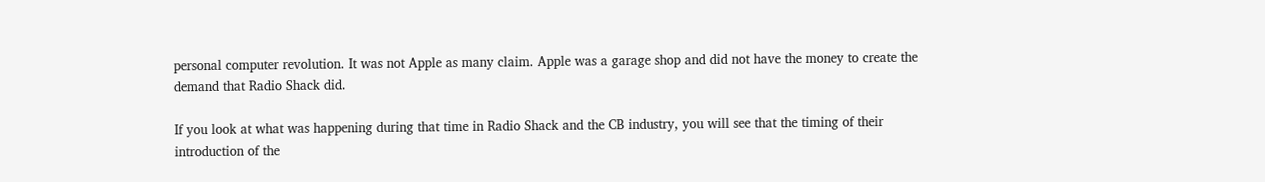personal computer revolution. It was not Apple as many claim. Apple was a garage shop and did not have the money to create the demand that Radio Shack did.

If you look at what was happening during that time in Radio Shack and the CB industry, you will see that the timing of their introduction of the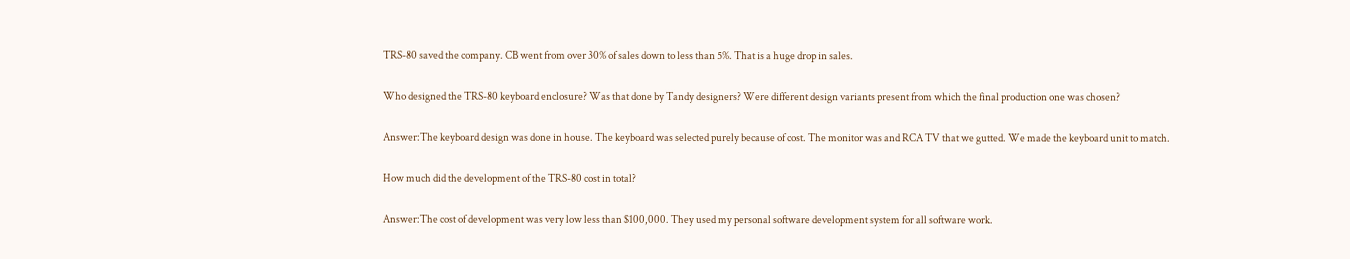TRS-80 saved the company. CB went from over 30% of sales down to less than 5%. That is a huge drop in sales.

Who designed the TRS-80 keyboard enclosure? Was that done by Tandy designers? Were different design variants present from which the final production one was chosen?

Answer:The keyboard design was done in house. The keyboard was selected purely because of cost. The monitor was and RCA TV that we gutted. We made the keyboard unit to match.

How much did the development of the TRS-80 cost in total?

Answer:The cost of development was very low less than $100,000. They used my personal software development system for all software work.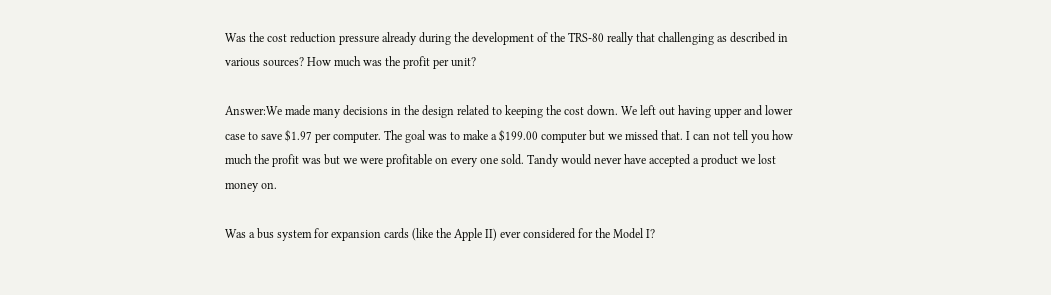Was the cost reduction pressure already during the development of the TRS-80 really that challenging as described in various sources? How much was the profit per unit?

Answer:We made many decisions in the design related to keeping the cost down. We left out having upper and lower case to save $1.97 per computer. The goal was to make a $199.00 computer but we missed that. I can not tell you how much the profit was but we were profitable on every one sold. Tandy would never have accepted a product we lost money on.

Was a bus system for expansion cards (like the Apple II) ever considered for the Model I?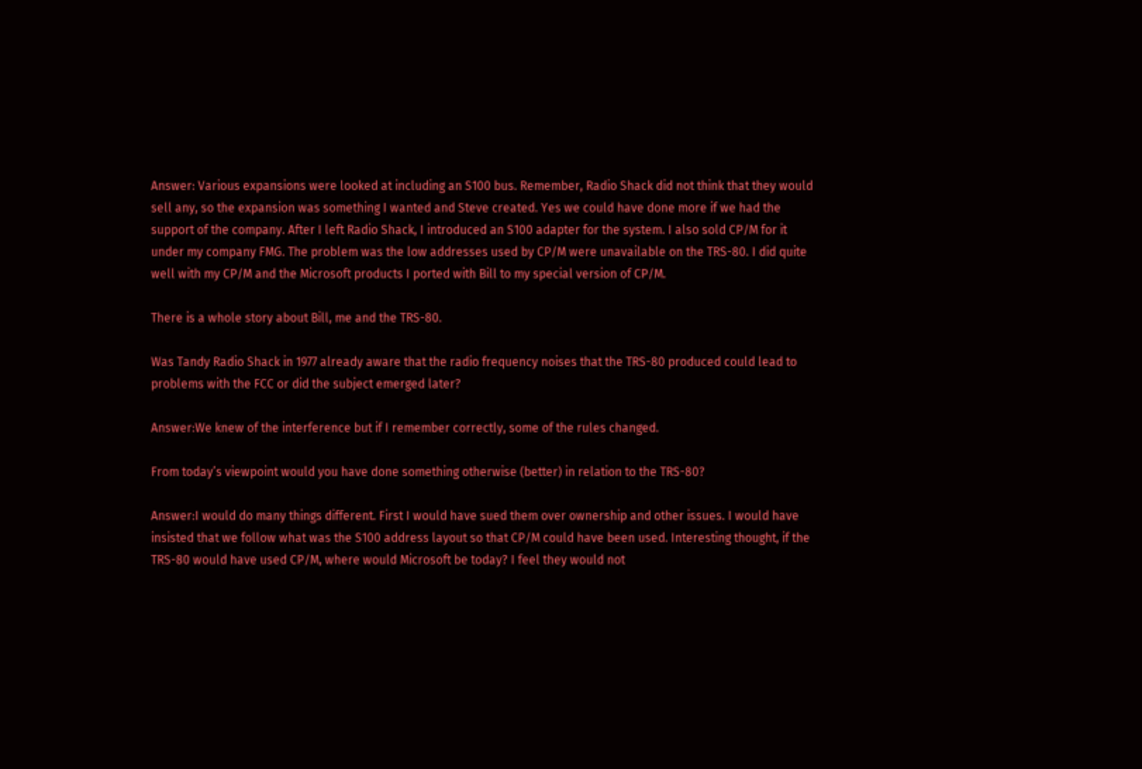Answer: Various expansions were looked at including an S100 bus. Remember, Radio Shack did not think that they would sell any, so the expansion was something I wanted and Steve created. Yes we could have done more if we had the support of the company. After I left Radio Shack, I introduced an S100 adapter for the system. I also sold CP/M for it under my company FMG. The problem was the low addresses used by CP/M were unavailable on the TRS-80. I did quite well with my CP/M and the Microsoft products I ported with Bill to my special version of CP/M.

There is a whole story about Bill, me and the TRS-80.

Was Tandy Radio Shack in 1977 already aware that the radio frequency noises that the TRS-80 produced could lead to problems with the FCC or did the subject emerged later?

Answer:We knew of the interference but if I remember correctly, some of the rules changed.

From today’s viewpoint would you have done something otherwise (better) in relation to the TRS-80?

Answer:I would do many things different. First I would have sued them over ownership and other issues. I would have insisted that we follow what was the S100 address layout so that CP/M could have been used. Interesting thought, if the TRS-80 would have used CP/M, where would Microsoft be today? I feel they would not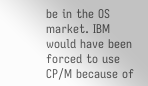be in the OS market. IBM would have been forced to use CP/M because of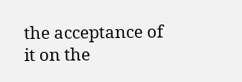the acceptance of it on the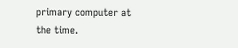primary computer at the time.